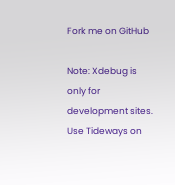Fork me on GitHub

Note: Xdebug is only for development sites. Use Tideways on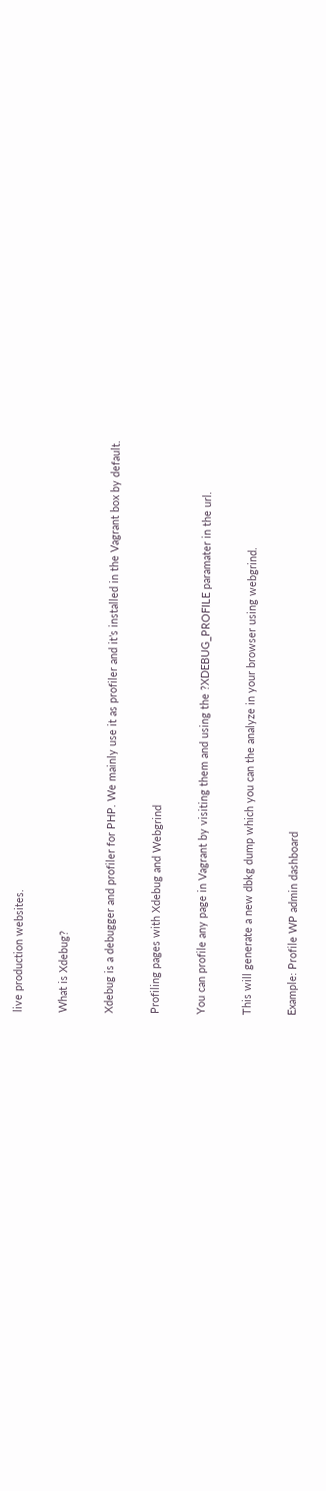live production websites.

What is Xdebug?

Xdebug is a debugger and profiler for PHP. We mainly use it as profiler and it’s installed in the Vagrant box by default.

Profiling pages with Xdebug and Webgrind

You can profile any page in Vagrant by visiting them and using the ?XDEBUG_PROFILE paramater in the url.

This will generate a new dbkg dump which you can the analyze in your browser using webgrind.

Example: Profile WP admin dashboard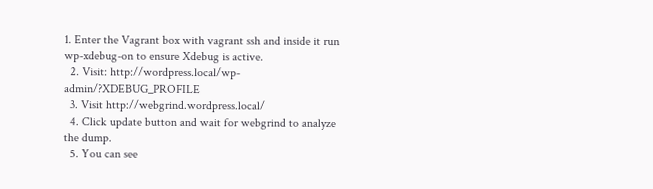1. Enter the Vagrant box with vagrant ssh and inside it run wp-xdebug-on to ensure Xdebug is active.
  2. Visit: http://wordpress.local/wp-admin/?XDEBUG_PROFILE
  3. Visit http://webgrind.wordpress.local/
  4. Click update button and wait for webgrind to analyze the dump.
  5. You can see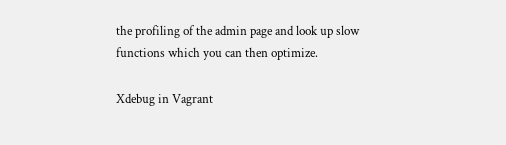the profiling of the admin page and look up slow functions which you can then optimize.

Xdebug in Vagrant